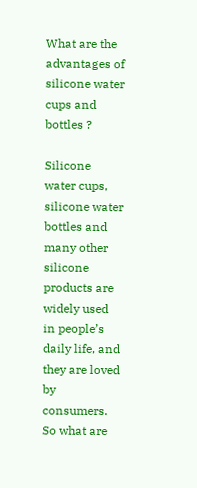What are the advantages of silicone water cups and bottles ?

Silicone water cups, silicone water bottles and many other silicone products are widely used in people’s daily life, and they are loved by consumers. So what are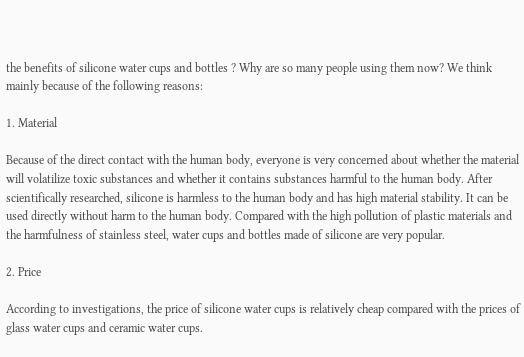the benefits of silicone water cups and bottles ? Why are so many people using them now? We think mainly because of the following reasons:

1. Material

Because of the direct contact with the human body, everyone is very concerned about whether the material will volatilize toxic substances and whether it contains substances harmful to the human body. After scientifically researched, silicone is harmless to the human body and has high material stability. It can be used directly without harm to the human body. Compared with the high pollution of plastic materials and the harmfulness of stainless steel, water cups and bottles made of silicone are very popular.

2. Price

According to investigations, the price of silicone water cups is relatively cheap compared with the prices of glass water cups and ceramic water cups.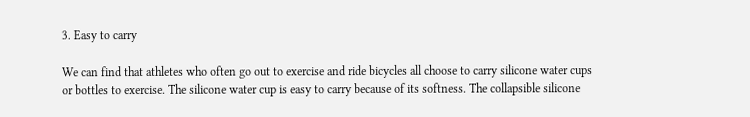3. Easy to carry

We can find that athletes who often go out to exercise and ride bicycles all choose to carry silicone water cups or bottles to exercise. The silicone water cup is easy to carry because of its softness. The collapsible silicone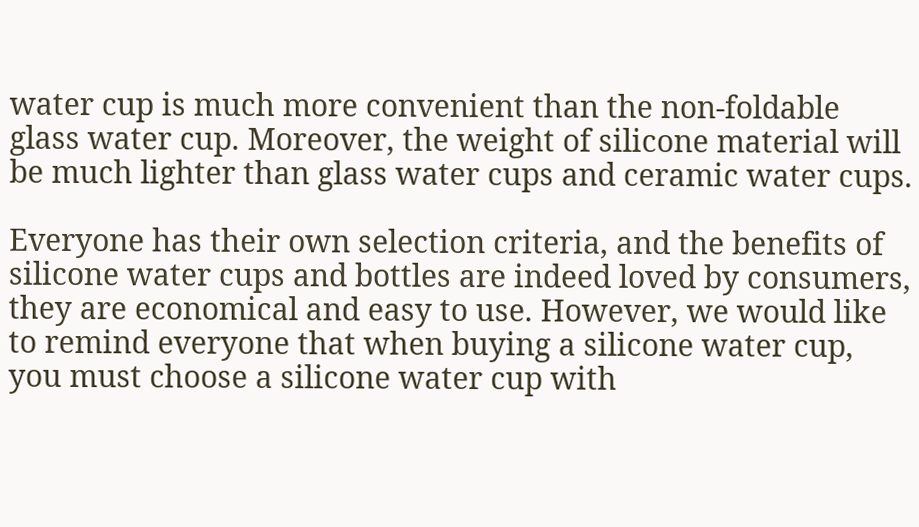water cup is much more convenient than the non-foldable glass water cup. Moreover, the weight of silicone material will be much lighter than glass water cups and ceramic water cups.

Everyone has their own selection criteria, and the benefits of silicone water cups and bottles are indeed loved by consumers, they are economical and easy to use. However, we would like to remind everyone that when buying a silicone water cup, you must choose a silicone water cup with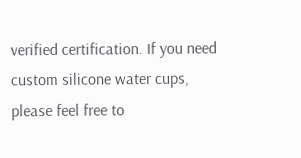verified certification. If you need custom silicone water cups, please feel free to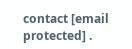contact [email protected] .